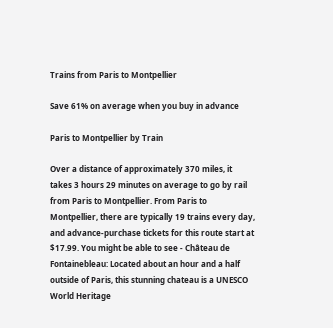Trains from Paris to Montpellier

Save 61% on average when you buy in advance

Paris to Montpellier by Train

Over a distance of approximately 370 miles, it takes 3 hours 29 minutes on average to go by rail from Paris to Montpellier. From Paris to Montpellier, there are typically 19 trains every day, and advance-purchase tickets for this route start at $17.99. You might be able to see - Château de Fontainebleau: Located about an hour and a half outside of Paris, this stunning chateau is a UNESCO World Heritage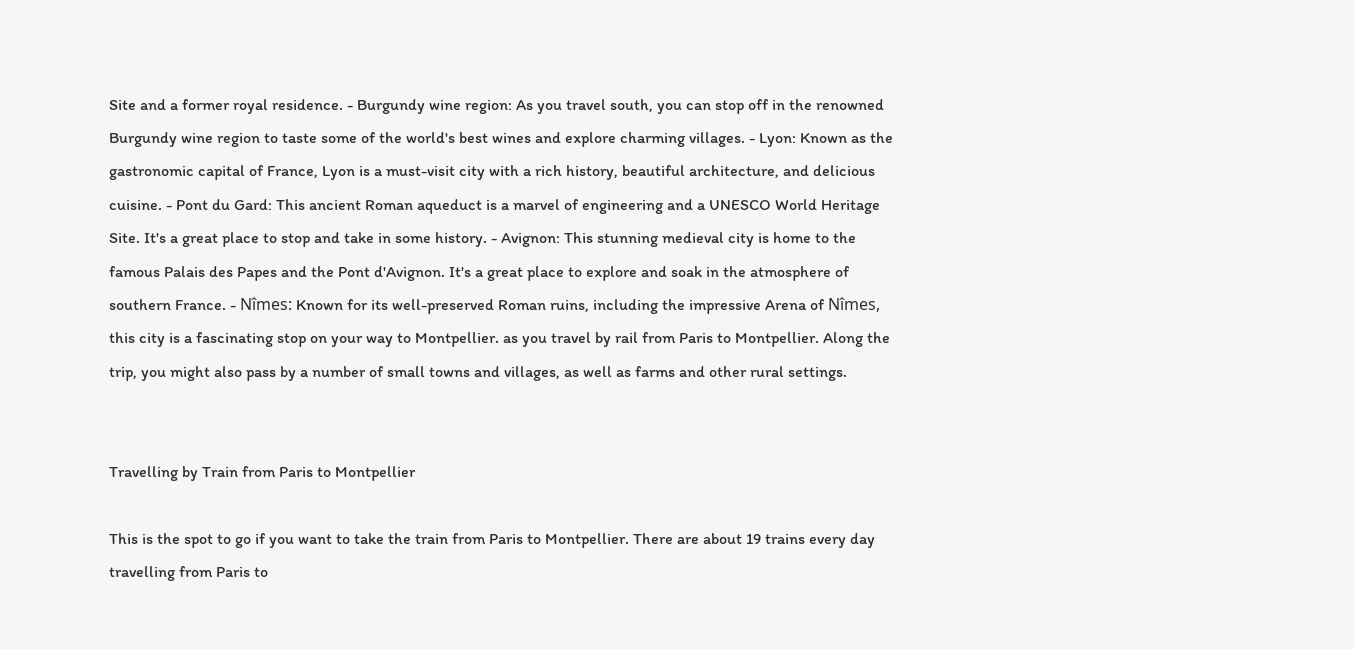Site and a former royal residence. - Burgundy wine region: As you travel south, you can stop off in the renowned Burgundy wine region to taste some of the world's best wines and explore charming villages. - Lyon: Known as the gastronomic capital of France, Lyon is a must-visit city with a rich history, beautiful architecture, and delicious cuisine. - Pont du Gard: This ancient Roman aqueduct is a marvel of engineering and a UNESCO World Heritage Site. It's a great place to stop and take in some history. - Avignon: This stunning medieval city is home to the famous Palais des Papes and the Pont d'Avignon. It's a great place to explore and soak in the atmosphere of southern France. - Nîmes: Known for its well-preserved Roman ruins, including the impressive Arena of Nîmes, this city is a fascinating stop on your way to Montpellier. as you travel by rail from Paris to Montpellier. Along the trip, you might also pass by a number of small towns and villages, as well as farms and other rural settings.


Travelling by Train from Paris to Montpellier

This is the spot to go if you want to take the train from Paris to Montpellier. There are about 19 trains every day travelling from Paris to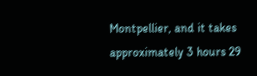Montpellier, and it takes approximately 3 hours 29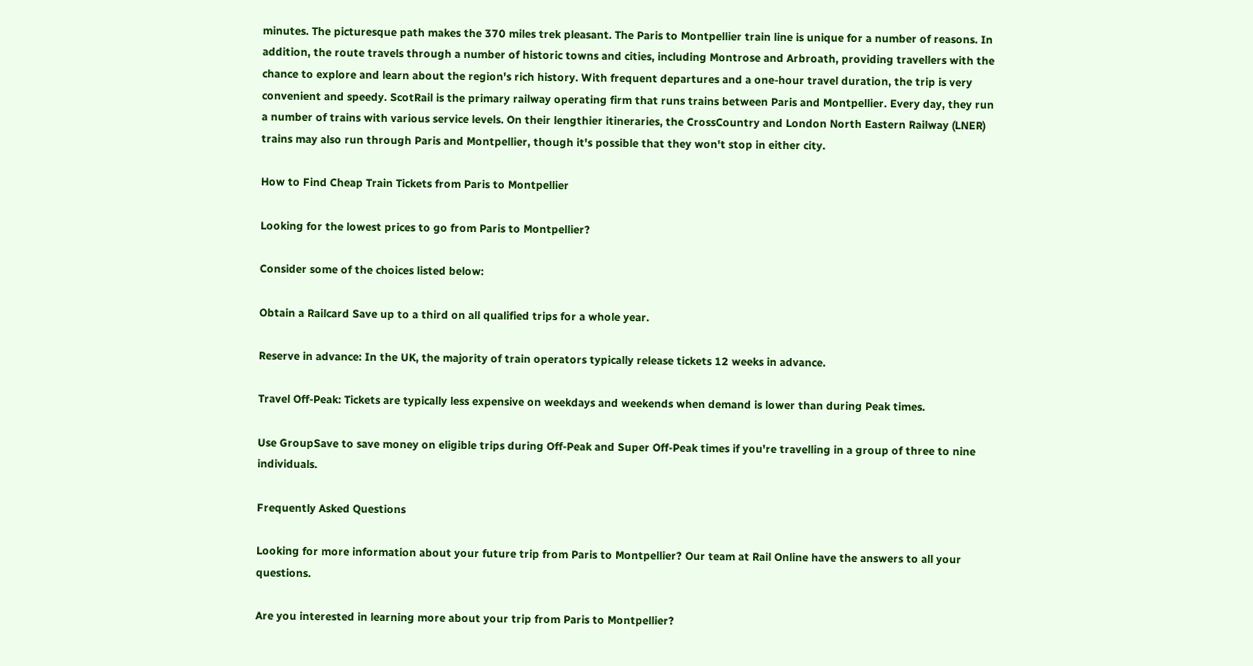minutes. The picturesque path makes the 370 miles trek pleasant. The Paris to Montpellier train line is unique for a number of reasons. In addition, the route travels through a number of historic towns and cities, including Montrose and Arbroath, providing travellers with the chance to explore and learn about the region's rich history. With frequent departures and a one-hour travel duration, the trip is very convenient and speedy. ScotRail is the primary railway operating firm that runs trains between Paris and Montpellier. Every day, they run a number of trains with various service levels. On their lengthier itineraries, the CrossCountry and London North Eastern Railway (LNER) trains may also run through Paris and Montpellier, though it's possible that they won't stop in either city.

How to Find Cheap Train Tickets from Paris to Montpellier

Looking for the lowest prices to go from Paris to Montpellier?

Consider some of the choices listed below:

Obtain a Railcard Save up to a third on all qualified trips for a whole year.

Reserve in advance: In the UK, the majority of train operators typically release tickets 12 weeks in advance.

Travel Off-Peak: Tickets are typically less expensive on weekdays and weekends when demand is lower than during Peak times.

Use GroupSave to save money on eligible trips during Off-Peak and Super Off-Peak times if you're travelling in a group of three to nine individuals.

Frequently Asked Questions

Looking for more information about your future trip from Paris to Montpellier? Our team at Rail Online have the answers to all your questions.

Are you interested in learning more about your trip from Paris to Montpellier?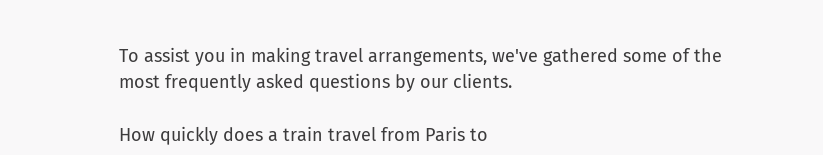To assist you in making travel arrangements, we've gathered some of the most frequently asked questions by our clients.

How quickly does a train travel from Paris to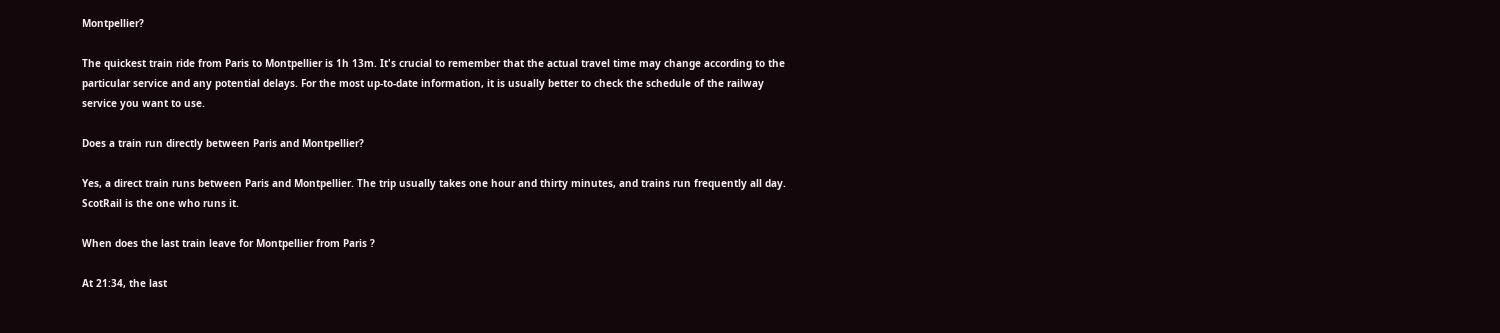Montpellier?

The quickest train ride from Paris to Montpellier is 1h 13m. It's crucial to remember that the actual travel time may change according to the particular service and any potential delays. For the most up-to-date information, it is usually better to check the schedule of the railway service you want to use.

Does a train run directly between Paris and Montpellier?

Yes, a direct train runs between Paris and Montpellier. The trip usually takes one hour and thirty minutes, and trains run frequently all day. ScotRail is the one who runs it.

When does the last train leave for Montpellier from Paris ?

At 21:34, the last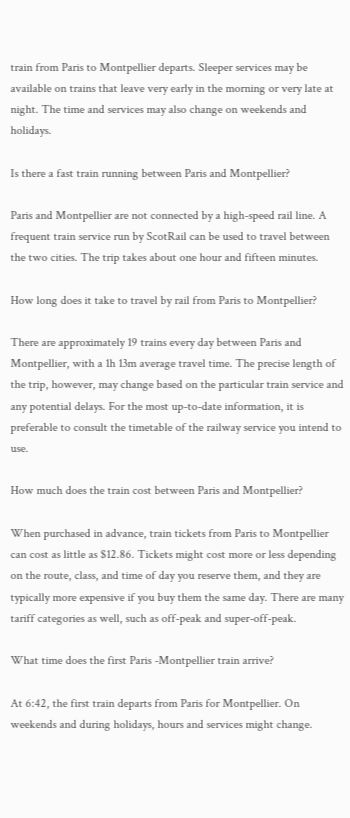train from Paris to Montpellier departs. Sleeper services may be available on trains that leave very early in the morning or very late at night. The time and services may also change on weekends and holidays.

Is there a fast train running between Paris and Montpellier?

Paris and Montpellier are not connected by a high-speed rail line. A frequent train service run by ScotRail can be used to travel between the two cities. The trip takes about one hour and fifteen minutes.

How long does it take to travel by rail from Paris to Montpellier?

There are approximately 19 trains every day between Paris and Montpellier, with a 1h 13m average travel time. The precise length of the trip, however, may change based on the particular train service and any potential delays. For the most up-to-date information, it is preferable to consult the timetable of the railway service you intend to use.

How much does the train cost between Paris and Montpellier?

When purchased in advance, train tickets from Paris to Montpellier can cost as little as $12.86. Tickets might cost more or less depending on the route, class, and time of day you reserve them, and they are typically more expensive if you buy them the same day. There are many tariff categories as well, such as off-peak and super-off-peak.

What time does the first Paris -Montpellier train arrive?

At 6:42, the first train departs from Paris for Montpellier. On weekends and during holidays, hours and services might change.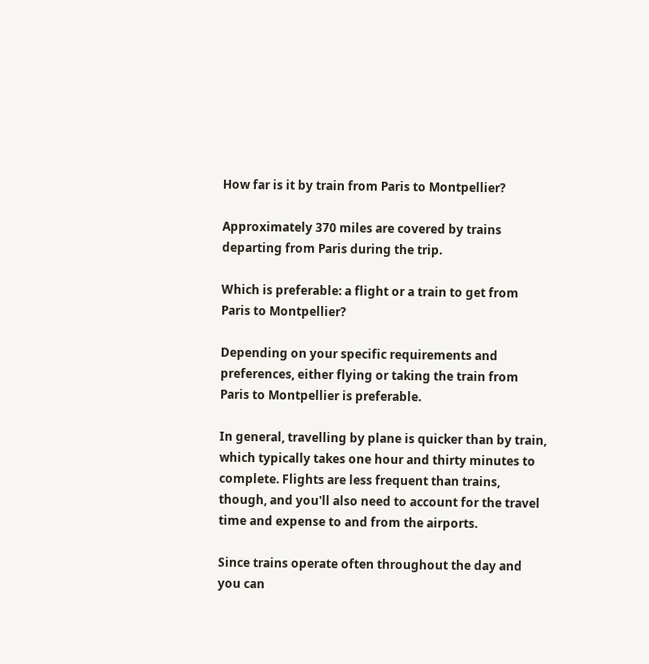How far is it by train from Paris to Montpellier?

Approximately 370 miles are covered by trains departing from Paris during the trip.

Which is preferable: a flight or a train to get from Paris to Montpellier?

Depending on your specific requirements and preferences, either flying or taking the train from Paris to Montpellier is preferable.

In general, travelling by plane is quicker than by train, which typically takes one hour and thirty minutes to complete. Flights are less frequent than trains, though, and you'll also need to account for the travel time and expense to and from the airports.

Since trains operate often throughout the day and you can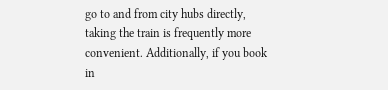go to and from city hubs directly, taking the train is frequently more convenient. Additionally, if you book in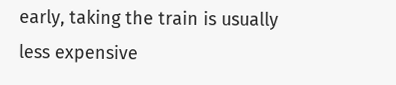early, taking the train is usually less expensive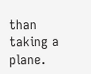than taking a plane.